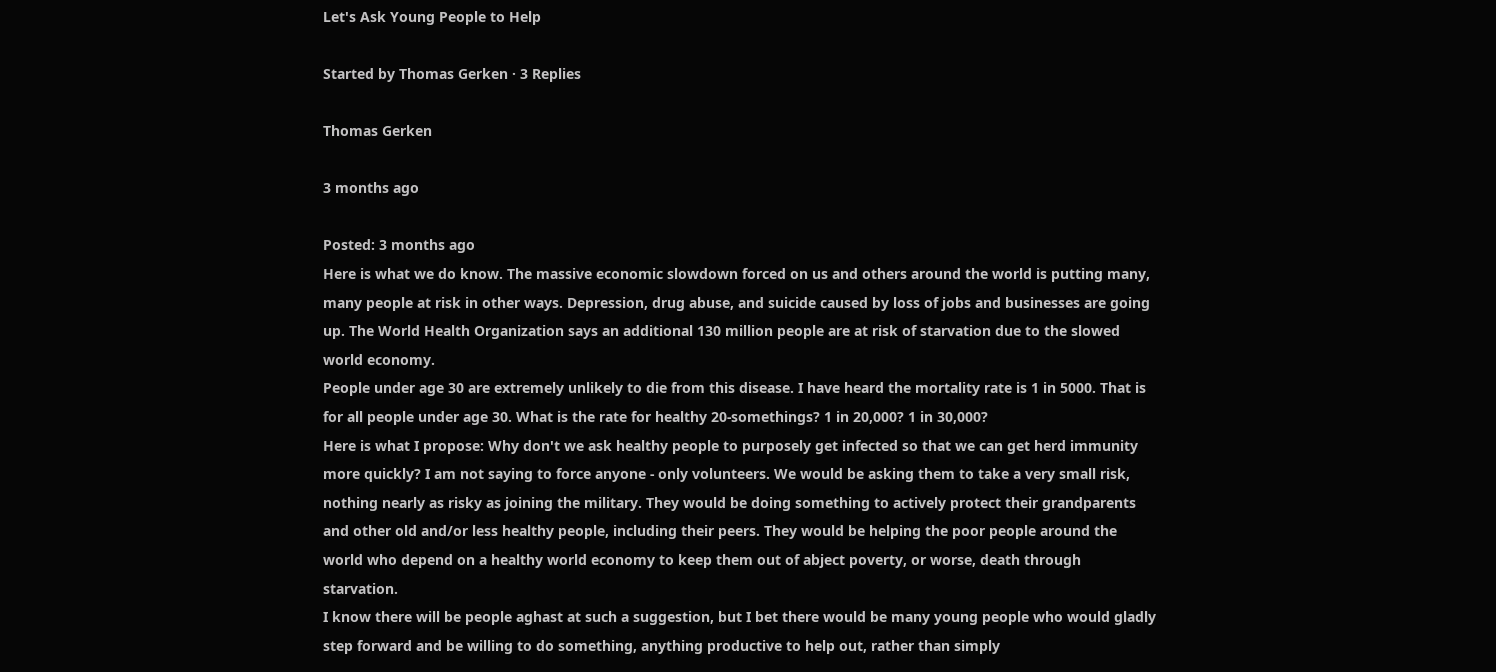Let's Ask Young People to Help

Started by Thomas Gerken · 3 Replies

Thomas Gerken

3 months ago

Posted: 3 months ago
Here is what we do know. The massive economic slowdown forced on us and others around the world is putting many, many people at risk in other ways. Depression, drug abuse, and suicide caused by loss of jobs and businesses are going up. The World Health Organization says an additional 130 million people are at risk of starvation due to the slowed world economy.
People under age 30 are extremely unlikely to die from this disease. I have heard the mortality rate is 1 in 5000. That is for all people under age 30. What is the rate for healthy 20-somethings? 1 in 20,000? 1 in 30,000?
Here is what I propose: Why don't we ask healthy people to purposely get infected so that we can get herd immunity more quickly? I am not saying to force anyone - only volunteers. We would be asking them to take a very small risk, nothing nearly as risky as joining the military. They would be doing something to actively protect their grandparents and other old and/or less healthy people, including their peers. They would be helping the poor people around the world who depend on a healthy world economy to keep them out of abject poverty, or worse, death through starvation.
I know there will be people aghast at such a suggestion, but I bet there would be many young people who would gladly step forward and be willing to do something, anything productive to help out, rather than simply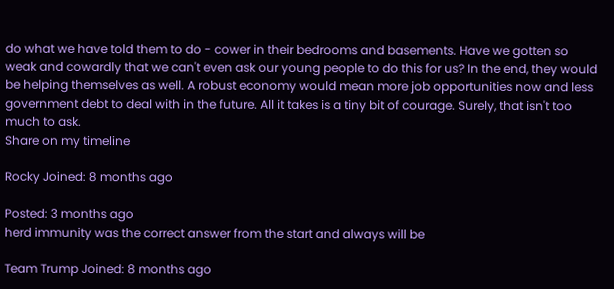do what we have told them to do - cower in their bedrooms and basements. Have we gotten so weak and cowardly that we can't even ask our young people to do this for us? In the end, they would be helping themselves as well. A robust economy would mean more job opportunities now and less government debt to deal with in the future. All it takes is a tiny bit of courage. Surely, that isn't too much to ask.
Share on my timeline

Rocky Joined: 8 months ago

Posted: 3 months ago
herd immunity was the correct answer from the start and always will be

Team Trump Joined: 8 months ago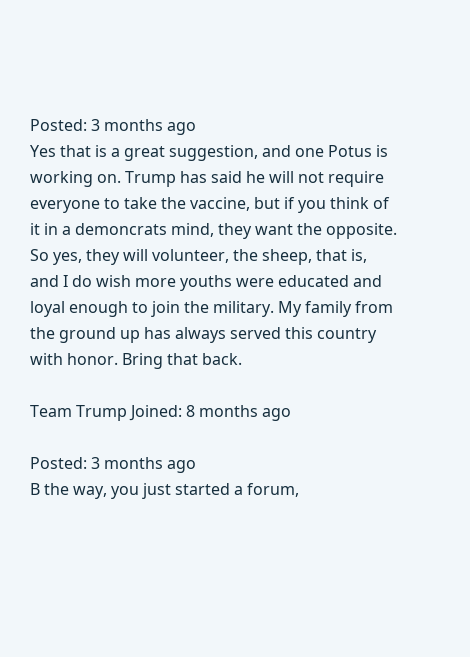Posted: 3 months ago
Yes that is a great suggestion, and one Potus is working on. Trump has said he will not require everyone to take the vaccine, but if you think of it in a demoncrats mind, they want the opposite. So yes, they will volunteer, the sheep, that is, and I do wish more youths were educated and loyal enough to join the military. My family from the ground up has always served this country with honor. Bring that back.

Team Trump Joined: 8 months ago

Posted: 3 months ago
B the way, you just started a forum,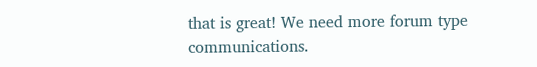that is great! We need more forum type communications.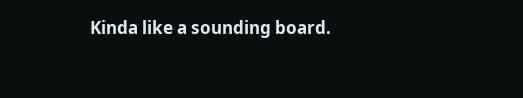Kinda like a sounding board.